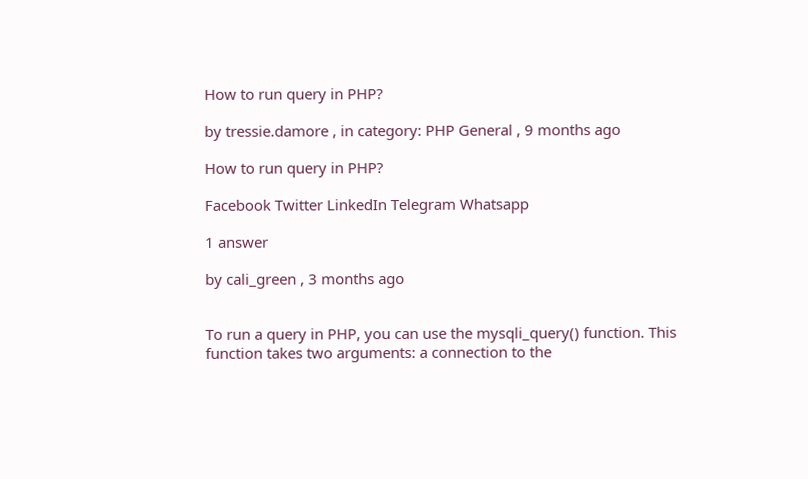How to run query in PHP?

by tressie.damore , in category: PHP General , 9 months ago

How to run query in PHP?

Facebook Twitter LinkedIn Telegram Whatsapp

1 answer

by cali_green , 3 months ago


To run a query in PHP, you can use the mysqli_query() function. This function takes two arguments: a connection to the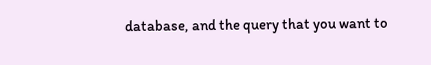database, and the query that you want to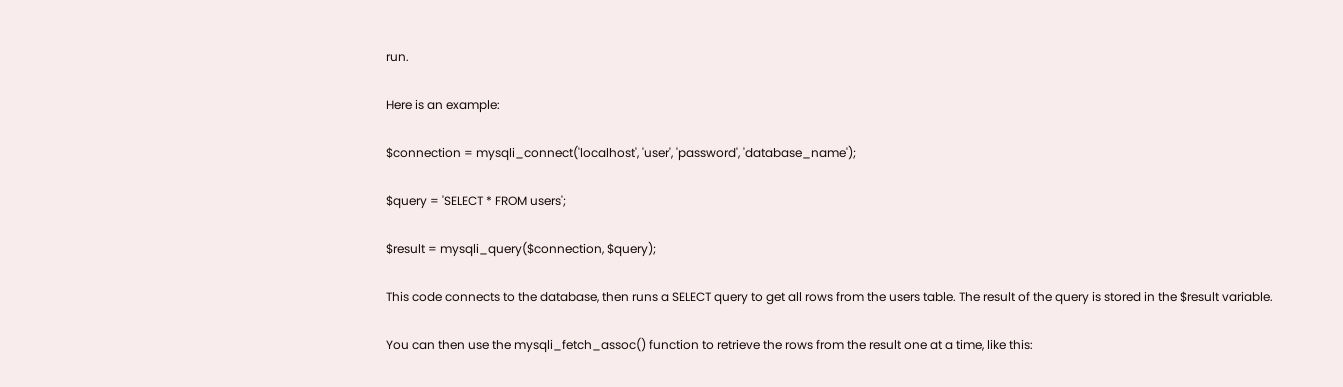run.

Here is an example:

$connection = mysqli_connect('localhost', 'user', 'password', 'database_name');

$query = 'SELECT * FROM users';

$result = mysqli_query($connection, $query);

This code connects to the database, then runs a SELECT query to get all rows from the users table. The result of the query is stored in the $result variable.

You can then use the mysqli_fetch_assoc() function to retrieve the rows from the result one at a time, like this: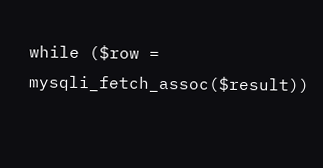while ($row = mysqli_fetch_assoc($result))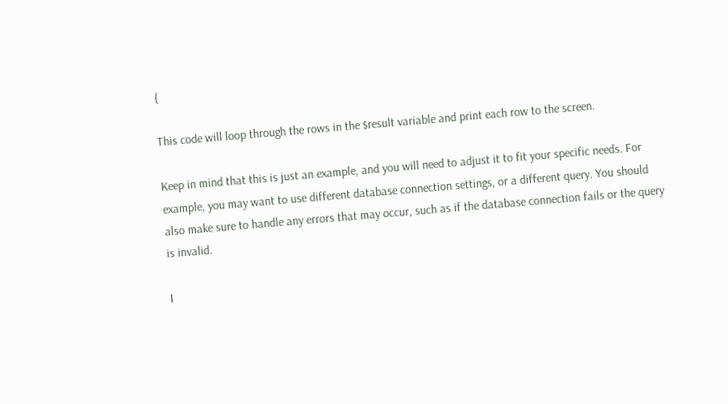{

This code will loop through the rows in the $result variable and print each row to the screen.

Keep in mind that this is just an example, and you will need to adjust it to fit your specific needs. For example, you may want to use different database connection settings, or a different query. You should also make sure to handle any errors that may occur, such as if the database connection fails or the query is invalid.

I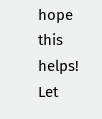hope this helps! Let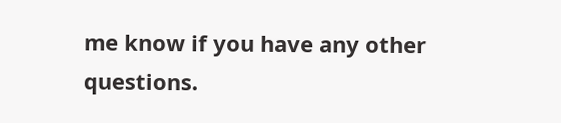me know if you have any other questions.